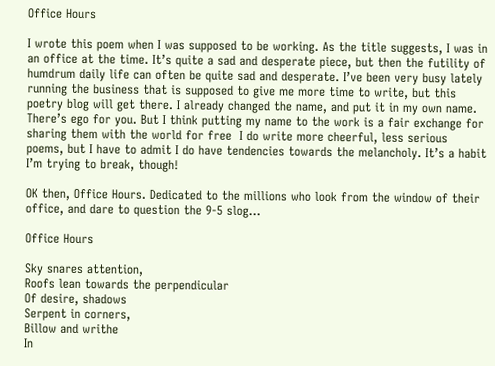Office Hours

I wrote this poem when I was supposed to be working. As the title suggests, I was in an office at the time. It’s quite a sad and desperate piece, but then the futility of humdrum daily life can often be quite sad and desperate. I’ve been very busy lately running the business that is supposed to give me more time to write, but this poetry blog will get there. I already changed the name, and put it in my own name. There’s ego for you. But I think putting my name to the work is a fair exchange for sharing them with the world for free  I do write more cheerful, less serious poems, but I have to admit I do have tendencies towards the melancholy. It’s a habit I’m trying to break, though!

OK then, Office Hours. Dedicated to the millions who look from the window of their office, and dare to question the 9-5 slog…

Office Hours

Sky snares attention,
Roofs lean towards the perpendicular
Of desire, shadows
Serpent in corners,
Billow and writhe
In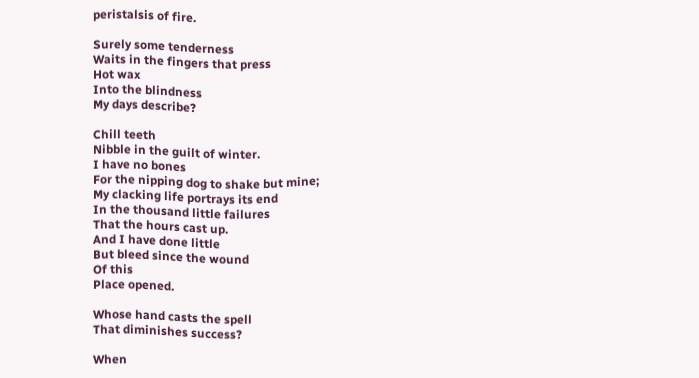peristalsis of fire.

Surely some tenderness
Waits in the fingers that press
Hot wax
Into the blindness
My days describe?

Chill teeth
Nibble in the guilt of winter.
I have no bones
For the nipping dog to shake but mine;
My clacking life portrays its end
In the thousand little failures
That the hours cast up.
And I have done little
But bleed since the wound
Of this
Place opened.

Whose hand casts the spell
That diminishes success?

When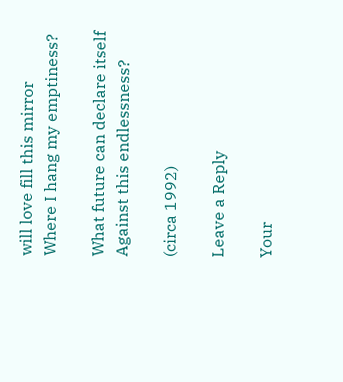will love fill this mirror
Where I hang my emptiness?

What future can declare itself
Against this endlessness?

(circa 1992)

Leave a Reply

Your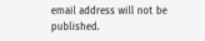email address will not be published.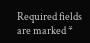Required fields are marked *